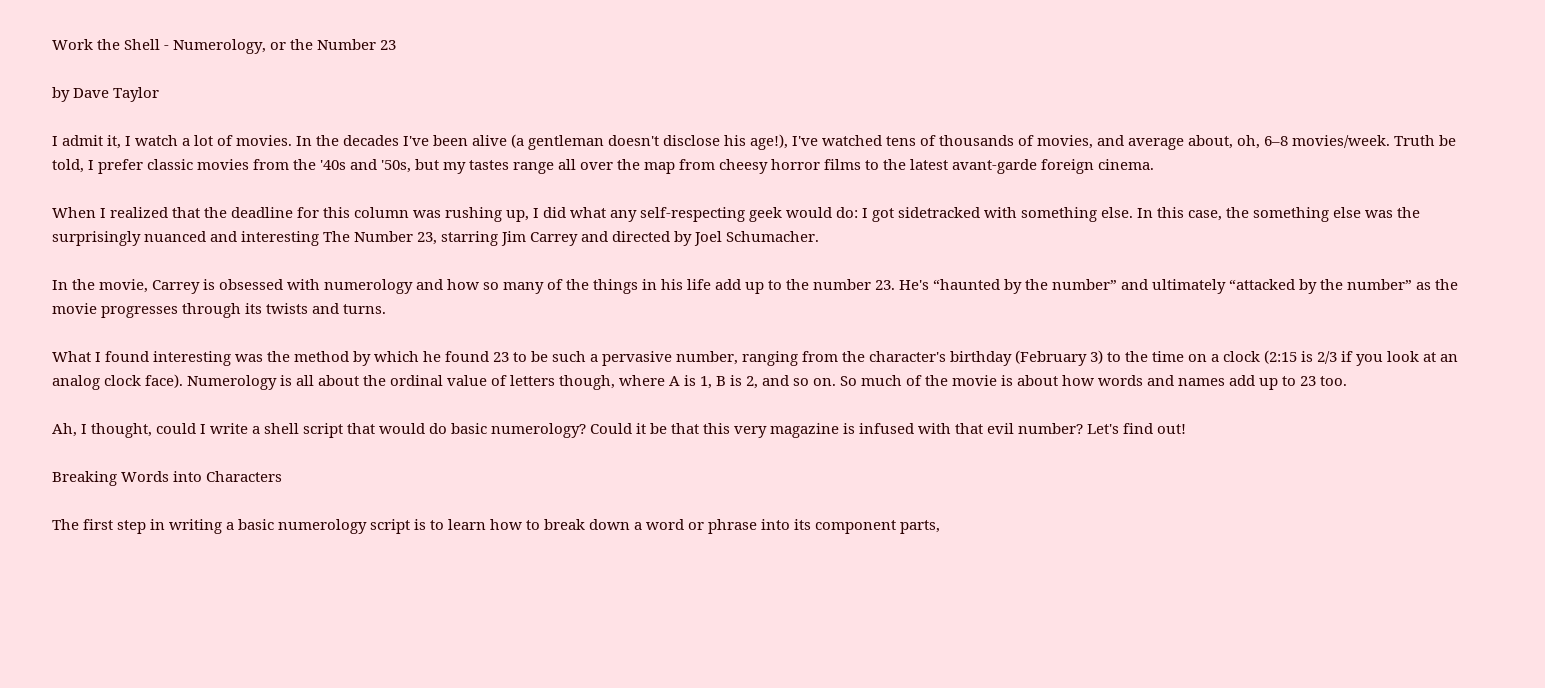Work the Shell - Numerology, or the Number 23

by Dave Taylor

I admit it, I watch a lot of movies. In the decades I've been alive (a gentleman doesn't disclose his age!), I've watched tens of thousands of movies, and average about, oh, 6–8 movies/week. Truth be told, I prefer classic movies from the '40s and '50s, but my tastes range all over the map from cheesy horror films to the latest avant-garde foreign cinema.

When I realized that the deadline for this column was rushing up, I did what any self-respecting geek would do: I got sidetracked with something else. In this case, the something else was the surprisingly nuanced and interesting The Number 23, starring Jim Carrey and directed by Joel Schumacher.

In the movie, Carrey is obsessed with numerology and how so many of the things in his life add up to the number 23. He's “haunted by the number” and ultimately “attacked by the number” as the movie progresses through its twists and turns.

What I found interesting was the method by which he found 23 to be such a pervasive number, ranging from the character's birthday (February 3) to the time on a clock (2:15 is 2/3 if you look at an analog clock face). Numerology is all about the ordinal value of letters though, where A is 1, B is 2, and so on. So much of the movie is about how words and names add up to 23 too.

Ah, I thought, could I write a shell script that would do basic numerology? Could it be that this very magazine is infused with that evil number? Let's find out!

Breaking Words into Characters

The first step in writing a basic numerology script is to learn how to break down a word or phrase into its component parts,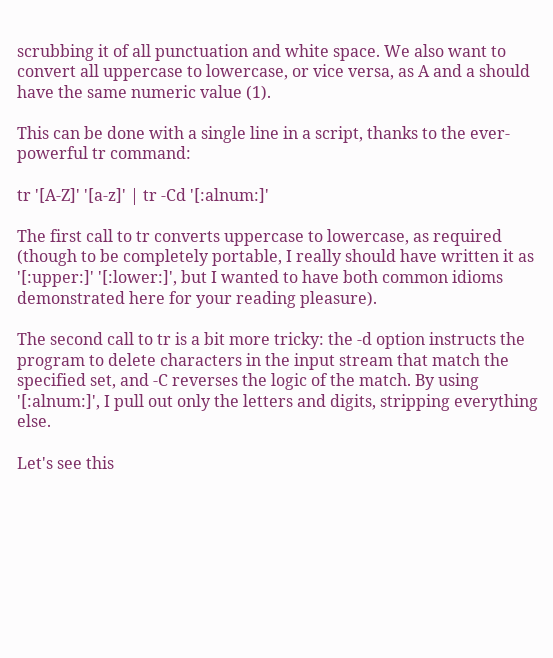scrubbing it of all punctuation and white space. We also want to convert all uppercase to lowercase, or vice versa, as A and a should have the same numeric value (1).

This can be done with a single line in a script, thanks to the ever-powerful tr command:

tr '[A-Z]' '[a-z]' | tr -Cd '[:alnum:]'

The first call to tr converts uppercase to lowercase, as required (though to be completely portable, I really should have written it as '[:upper:]' '[:lower:]', but I wanted to have both common idioms demonstrated here for your reading pleasure).

The second call to tr is a bit more tricky: the -d option instructs the program to delete characters in the input stream that match the specified set, and -C reverses the logic of the match. By using '[:alnum:]', I pull out only the letters and digits, stripping everything else.

Let's see this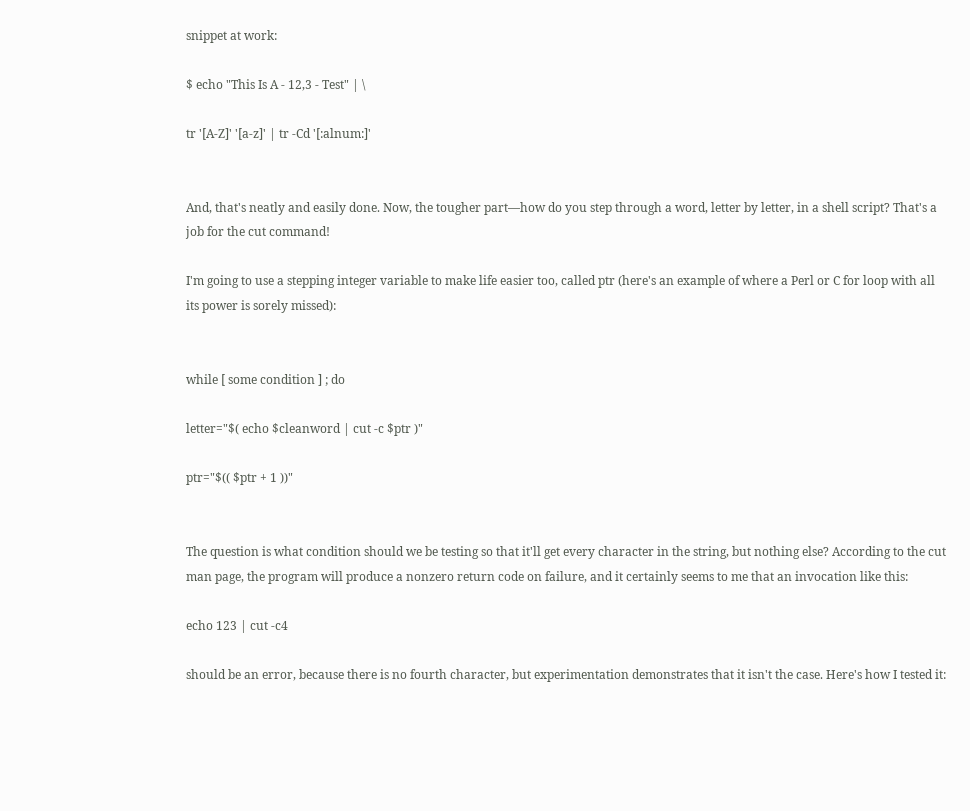snippet at work:

$ echo "This Is A - 12,3 - Test" | \

tr '[A-Z]' '[a-z]' | tr -Cd '[:alnum:]'


And, that's neatly and easily done. Now, the tougher part—how do you step through a word, letter by letter, in a shell script? That's a job for the cut command!

I'm going to use a stepping integer variable to make life easier too, called ptr (here's an example of where a Perl or C for loop with all its power is sorely missed):


while [ some condition ] ; do

letter="$( echo $cleanword | cut -c $ptr )"

ptr="$(( $ptr + 1 ))"


The question is what condition should we be testing so that it'll get every character in the string, but nothing else? According to the cut man page, the program will produce a nonzero return code on failure, and it certainly seems to me that an invocation like this:

echo 123 | cut -c4

should be an error, because there is no fourth character, but experimentation demonstrates that it isn't the case. Here's how I tested it: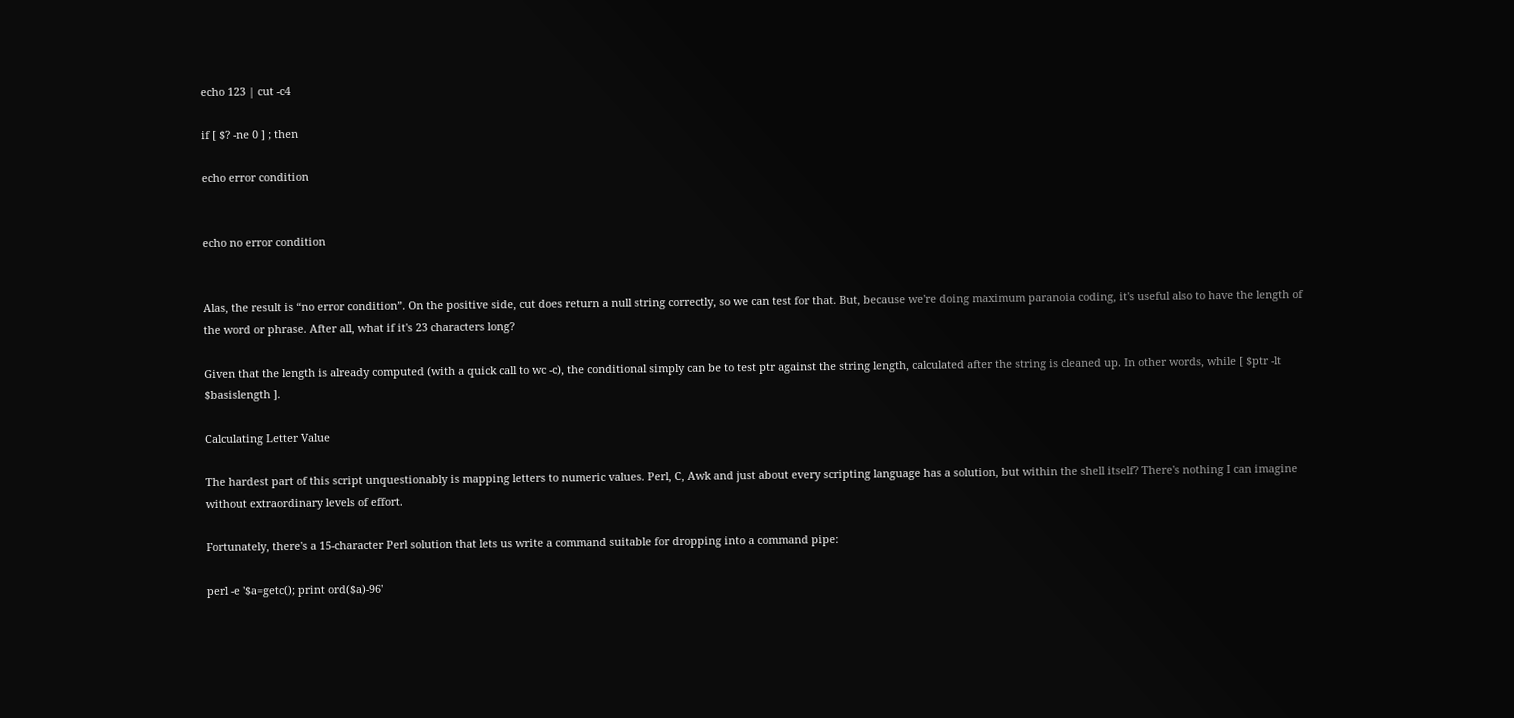echo 123 | cut -c4

if [ $? -ne 0 ] ; then

echo error condition


echo no error condition


Alas, the result is “no error condition”. On the positive side, cut does return a null string correctly, so we can test for that. But, because we're doing maximum paranoia coding, it's useful also to have the length of the word or phrase. After all, what if it's 23 characters long?

Given that the length is already computed (with a quick call to wc -c), the conditional simply can be to test ptr against the string length, calculated after the string is cleaned up. In other words, while [ $ptr -lt $basislength ].

Calculating Letter Value

The hardest part of this script unquestionably is mapping letters to numeric values. Perl, C, Awk and just about every scripting language has a solution, but within the shell itself? There's nothing I can imagine without extraordinary levels of effort.

Fortunately, there's a 15-character Perl solution that lets us write a command suitable for dropping into a command pipe:

perl -e '$a=getc(); print ord($a)-96'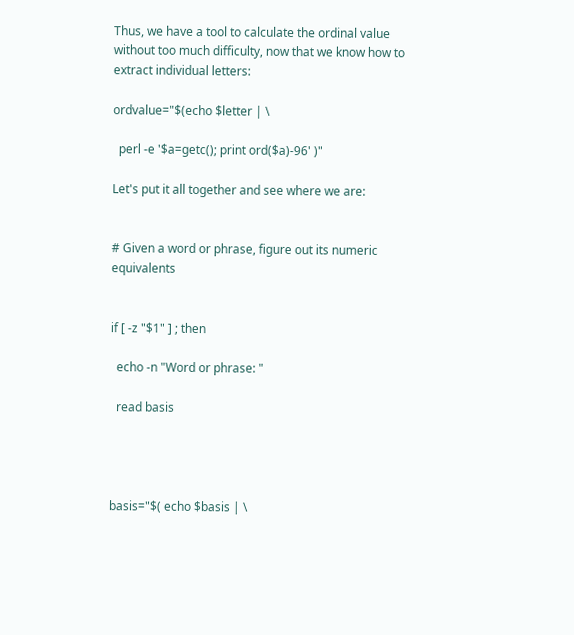Thus, we have a tool to calculate the ordinal value without too much difficulty, now that we know how to extract individual letters:

ordvalue="$(echo $letter | \

  perl -e '$a=getc(); print ord($a)-96' )"

Let's put it all together and see where we are:


# Given a word or phrase, figure out its numeric equivalents


if [ -z "$1" ] ; then

  echo -n "Word or phrase: "

  read basis




basis="$( echo $basis | \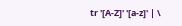tr '[A-Z]' '[a-z]' | \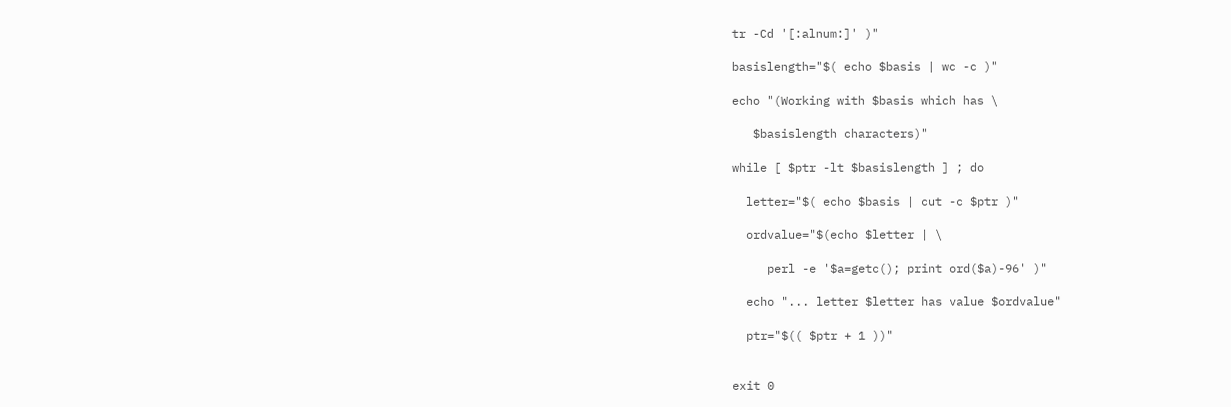tr -Cd '[:alnum:]' )"

basislength="$( echo $basis | wc -c )"

echo "(Working with $basis which has \

   $basislength characters)"

while [ $ptr -lt $basislength ] ; do

  letter="$( echo $basis | cut -c $ptr )"

  ordvalue="$(echo $letter | \

     perl -e '$a=getc(); print ord($a)-96' )"

  echo "... letter $letter has value $ordvalue"

  ptr="$(( $ptr + 1 ))"


exit 0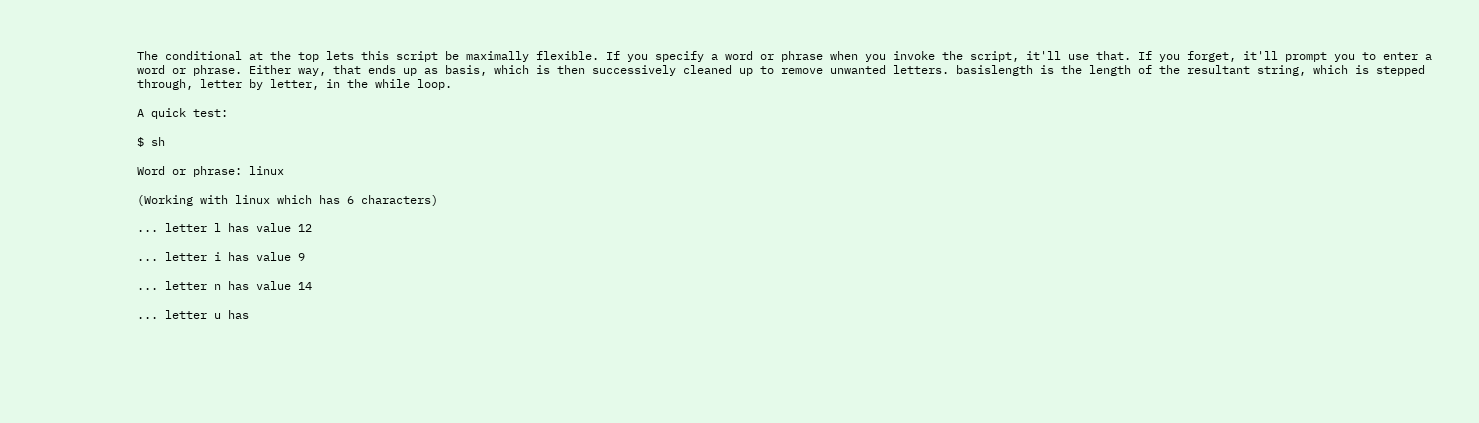The conditional at the top lets this script be maximally flexible. If you specify a word or phrase when you invoke the script, it'll use that. If you forget, it'll prompt you to enter a word or phrase. Either way, that ends up as basis, which is then successively cleaned up to remove unwanted letters. basislength is the length of the resultant string, which is stepped through, letter by letter, in the while loop.

A quick test:

$ sh

Word or phrase: linux

(Working with linux which has 6 characters)

... letter l has value 12

... letter i has value 9

... letter n has value 14

... letter u has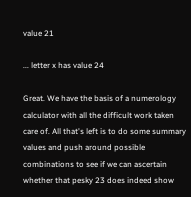value 21

... letter x has value 24

Great. We have the basis of a numerology calculator with all the difficult work taken care of. All that's left is to do some summary values and push around possible combinations to see if we can ascertain whether that pesky 23 does indeed show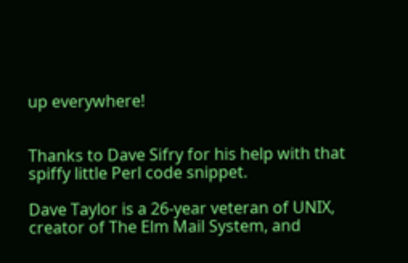up everywhere!


Thanks to Dave Sifry for his help with that spiffy little Perl code snippet.

Dave Taylor is a 26-year veteran of UNIX, creator of The Elm Mail System, and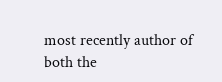most recently author of both the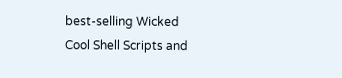best-selling Wicked Cool Shell Scripts and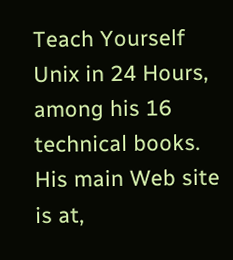Teach Yourself Unix in 24 Hours, among his 16 technical books. His main Web site is at,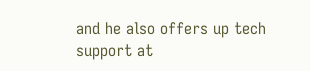and he also offers up tech support at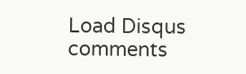Load Disqus comments